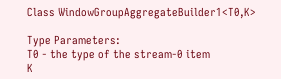Class WindowGroupAggregateBuilder1<T0,K>

Type Parameters:
T0 - the type of the stream-0 item
K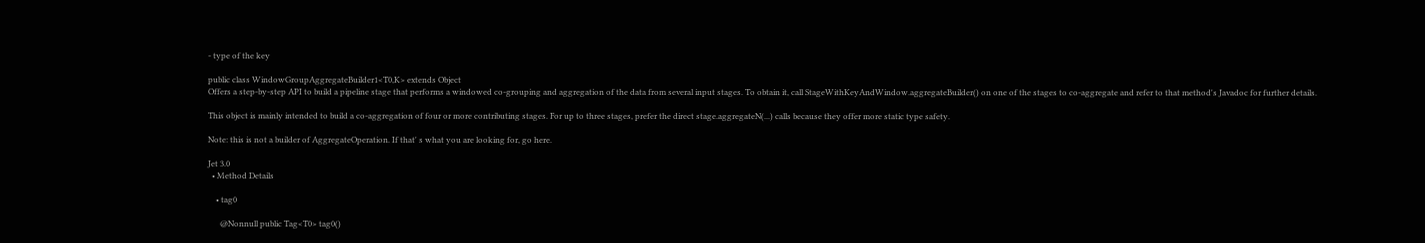- type of the key

public class WindowGroupAggregateBuilder1<T0,K> extends Object
Offers a step-by-step API to build a pipeline stage that performs a windowed co-grouping and aggregation of the data from several input stages. To obtain it, call StageWithKeyAndWindow.aggregateBuilder() on one of the stages to co-aggregate and refer to that method's Javadoc for further details.

This object is mainly intended to build a co-aggregation of four or more contributing stages. For up to three stages, prefer the direct stage.aggregateN(...) calls because they offer more static type safety.

Note: this is not a builder of AggregateOperation. If that' s what you are looking for, go here.

Jet 3.0
  • Method Details

    • tag0

      @Nonnull public Tag<T0> tag0()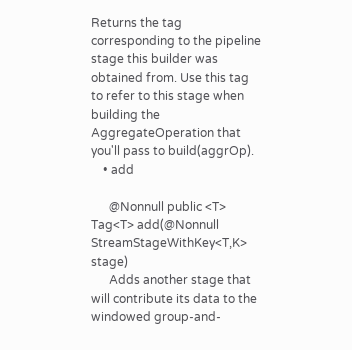Returns the tag corresponding to the pipeline stage this builder was obtained from. Use this tag to refer to this stage when building the AggregateOperation that you'll pass to build(aggrOp).
    • add

      @Nonnull public <T> Tag<T> add(@Nonnull StreamStageWithKey<T,K> stage)
      Adds another stage that will contribute its data to the windowed group-and-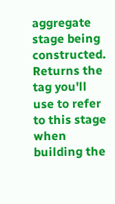aggregate stage being constructed. Returns the tag you'll use to refer to this stage when building the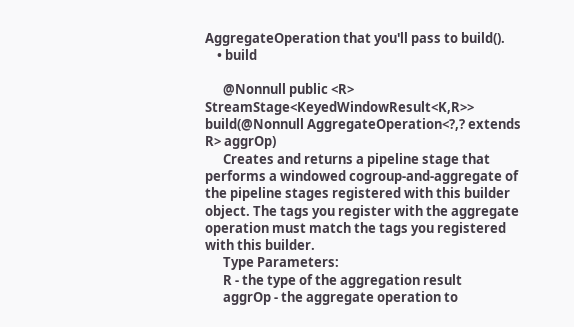AggregateOperation that you'll pass to build().
    • build

      @Nonnull public <R> StreamStage<KeyedWindowResult<K,R>> build(@Nonnull AggregateOperation<?,? extends R> aggrOp)
      Creates and returns a pipeline stage that performs a windowed cogroup-and-aggregate of the pipeline stages registered with this builder object. The tags you register with the aggregate operation must match the tags you registered with this builder.
      Type Parameters:
      R - the type of the aggregation result
      aggrOp - the aggregate operation to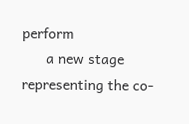perform
      a new stage representing the co-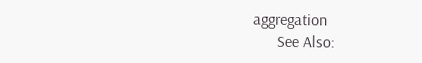aggregation
      See Also: